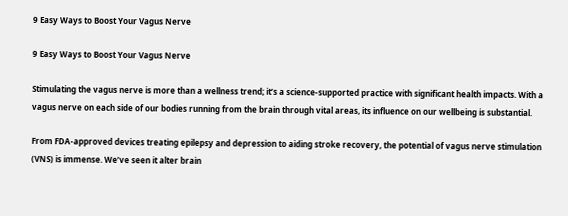9 Easy Ways to Boost Your Vagus Nerve

9 Easy Ways to Boost Your Vagus Nerve

Stimulating the vagus nerve is more than a wellness trend; it’s a science-supported practice with significant health impacts. With a vagus nerve on each side of our bodies running from the brain through vital areas, its influence on our wellbeing is substantial.

From FDA-approved devices treating epilepsy and depression to aiding stroke recovery, the potential of vagus nerve stimulation (VNS) is immense. We’ve seen it alter brain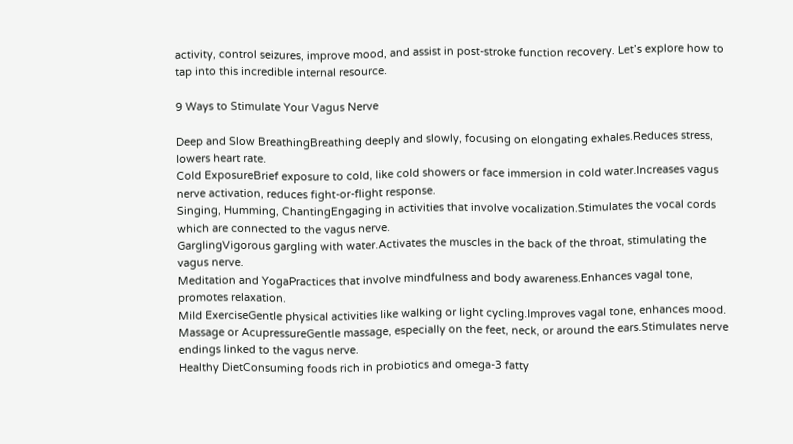activity, control seizures, improve mood, and assist in post-stroke function recovery. Let’s explore how to tap into this incredible internal resource.

9 Ways to Stimulate Your Vagus Nerve

Deep and Slow BreathingBreathing deeply and slowly, focusing on elongating exhales.Reduces stress, lowers heart rate.
Cold ExposureBrief exposure to cold, like cold showers or face immersion in cold water.Increases vagus nerve activation, reduces fight-or-flight response.
Singing, Humming, ChantingEngaging in activities that involve vocalization.Stimulates the vocal cords which are connected to the vagus nerve.
GarglingVigorous gargling with water.Activates the muscles in the back of the throat, stimulating the vagus nerve.
Meditation and YogaPractices that involve mindfulness and body awareness.Enhances vagal tone, promotes relaxation.
Mild ExerciseGentle physical activities like walking or light cycling.Improves vagal tone, enhances mood.
Massage or AcupressureGentle massage, especially on the feet, neck, or around the ears.Stimulates nerve endings linked to the vagus nerve.
Healthy DietConsuming foods rich in probiotics and omega-3 fatty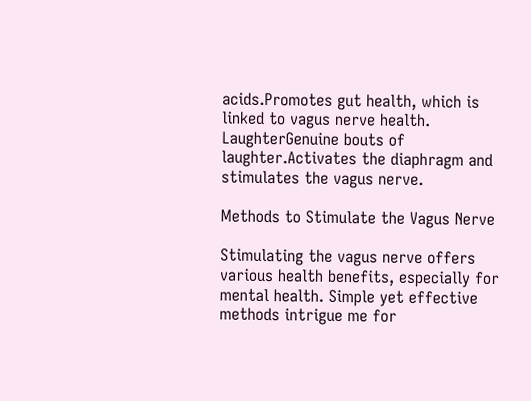acids.Promotes gut health, which is linked to vagus nerve health.
LaughterGenuine bouts of laughter.Activates the diaphragm and stimulates the vagus nerve.

Methods to Stimulate the Vagus Nerve

Stimulating the vagus nerve offers various health benefits, especially for mental health. Simple yet effective methods intrigue me for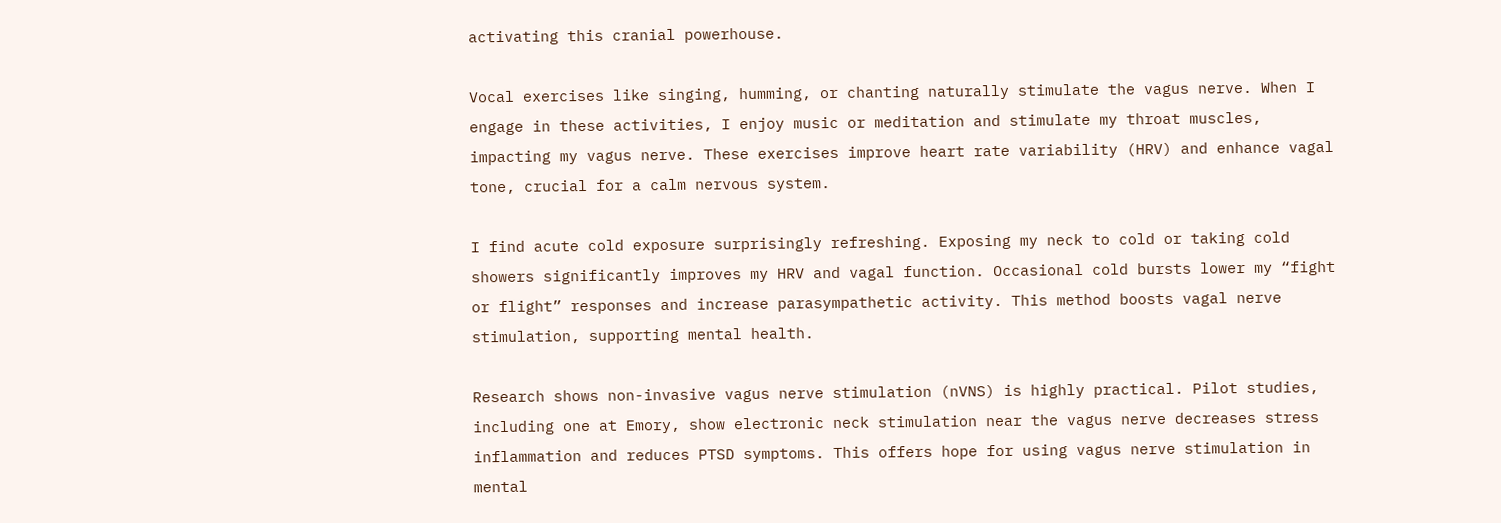activating this cranial powerhouse.

Vocal exercises like singing, humming, or chanting naturally stimulate the vagus nerve. When I engage in these activities, I enjoy music or meditation and stimulate my throat muscles, impacting my vagus nerve. These exercises improve heart rate variability (HRV) and enhance vagal tone, crucial for a calm nervous system.

I find acute cold exposure surprisingly refreshing. Exposing my neck to cold or taking cold showers significantly improves my HRV and vagal function. Occasional cold bursts lower my “fight or flight” responses and increase parasympathetic activity. This method boosts vagal nerve stimulation, supporting mental health.

Research shows non-invasive vagus nerve stimulation (nVNS) is highly practical. Pilot studies, including one at Emory, show electronic neck stimulation near the vagus nerve decreases stress inflammation and reduces PTSD symptoms. This offers hope for using vagus nerve stimulation in mental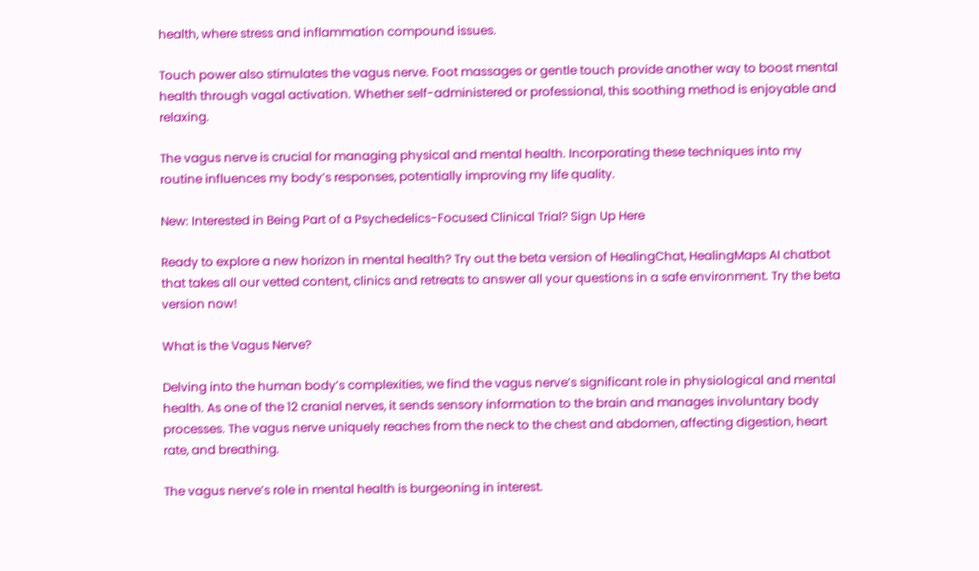health, where stress and inflammation compound issues.

Touch power also stimulates the vagus nerve. Foot massages or gentle touch provide another way to boost mental health through vagal activation. Whether self-administered or professional, this soothing method is enjoyable and relaxing.

The vagus nerve is crucial for managing physical and mental health. Incorporating these techniques into my routine influences my body’s responses, potentially improving my life quality.

New: Interested in Being Part of a Psychedelics-Focused Clinical Trial? Sign Up Here

Ready to explore a new horizon in mental health? Try out the beta version of HealingChat, HealingMaps AI chatbot that takes all our vetted content, clinics and retreats to answer all your questions in a safe environment. Try the beta version now!

What is the Vagus Nerve?

Delving into the human body’s complexities, we find the vagus nerve’s significant role in physiological and mental health. As one of the 12 cranial nerves, it sends sensory information to the brain and manages involuntary body processes. The vagus nerve uniquely reaches from the neck to the chest and abdomen, affecting digestion, heart rate, and breathing.

The vagus nerve’s role in mental health is burgeoning in interest.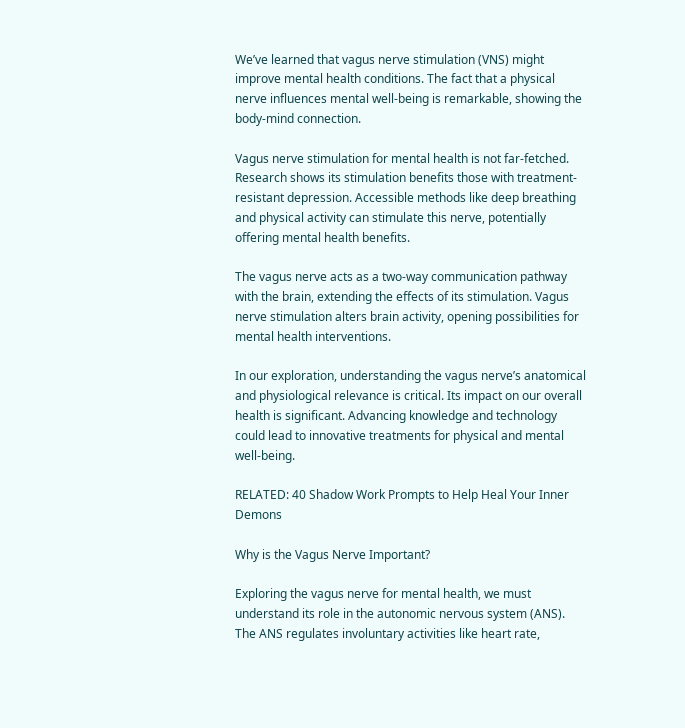We’ve learned that vagus nerve stimulation (VNS) might improve mental health conditions. The fact that a physical nerve influences mental well-being is remarkable, showing the body-mind connection.

Vagus nerve stimulation for mental health is not far-fetched. Research shows its stimulation benefits those with treatment-resistant depression. Accessible methods like deep breathing and physical activity can stimulate this nerve, potentially offering mental health benefits.

The vagus nerve acts as a two-way communication pathway with the brain, extending the effects of its stimulation. Vagus nerve stimulation alters brain activity, opening possibilities for mental health interventions.

In our exploration, understanding the vagus nerve’s anatomical and physiological relevance is critical. Its impact on our overall health is significant. Advancing knowledge and technology could lead to innovative treatments for physical and mental well-being.

RELATED: 40 Shadow Work Prompts to Help Heal Your Inner Demons

Why is the Vagus Nerve Important?

Exploring the vagus nerve for mental health, we must understand its role in the autonomic nervous system (ANS). The ANS regulates involuntary activities like heart rate,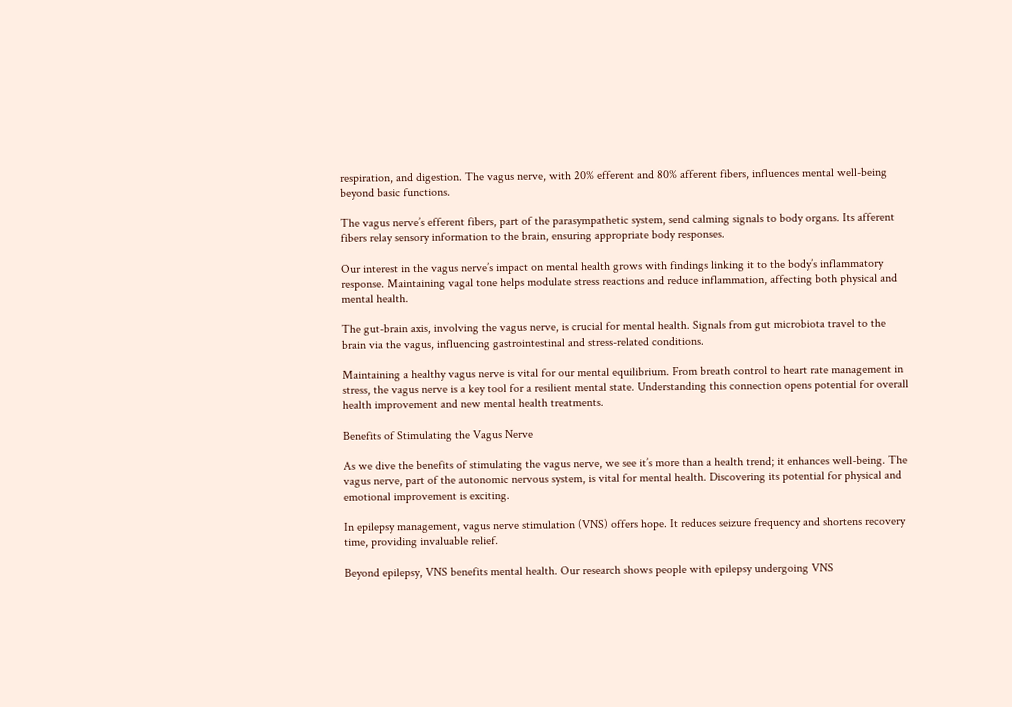respiration, and digestion. The vagus nerve, with 20% efferent and 80% afferent fibers, influences mental well-being beyond basic functions.

The vagus nerve’s efferent fibers, part of the parasympathetic system, send calming signals to body organs. Its afferent fibers relay sensory information to the brain, ensuring appropriate body responses.

Our interest in the vagus nerve’s impact on mental health grows with findings linking it to the body’s inflammatory response. Maintaining vagal tone helps modulate stress reactions and reduce inflammation, affecting both physical and mental health.

The gut-brain axis, involving the vagus nerve, is crucial for mental health. Signals from gut microbiota travel to the brain via the vagus, influencing gastrointestinal and stress-related conditions.

Maintaining a healthy vagus nerve is vital for our mental equilibrium. From breath control to heart rate management in stress, the vagus nerve is a key tool for a resilient mental state. Understanding this connection opens potential for overall health improvement and new mental health treatments.

Benefits of Stimulating the Vagus Nerve

As we dive the benefits of stimulating the vagus nerve, we see it’s more than a health trend; it enhances well-being. The vagus nerve, part of the autonomic nervous system, is vital for mental health. Discovering its potential for physical and emotional improvement is exciting.

In epilepsy management, vagus nerve stimulation (VNS) offers hope. It reduces seizure frequency and shortens recovery time, providing invaluable relief.

Beyond epilepsy, VNS benefits mental health. Our research shows people with epilepsy undergoing VNS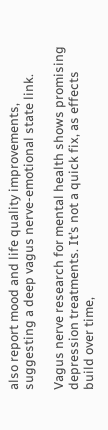also report mood and life quality improvements, suggesting a deep vagus nerve-emotional state link.

Vagus nerve research for mental health shows promising depression treatments. It’s not a quick fix, as effects build over time,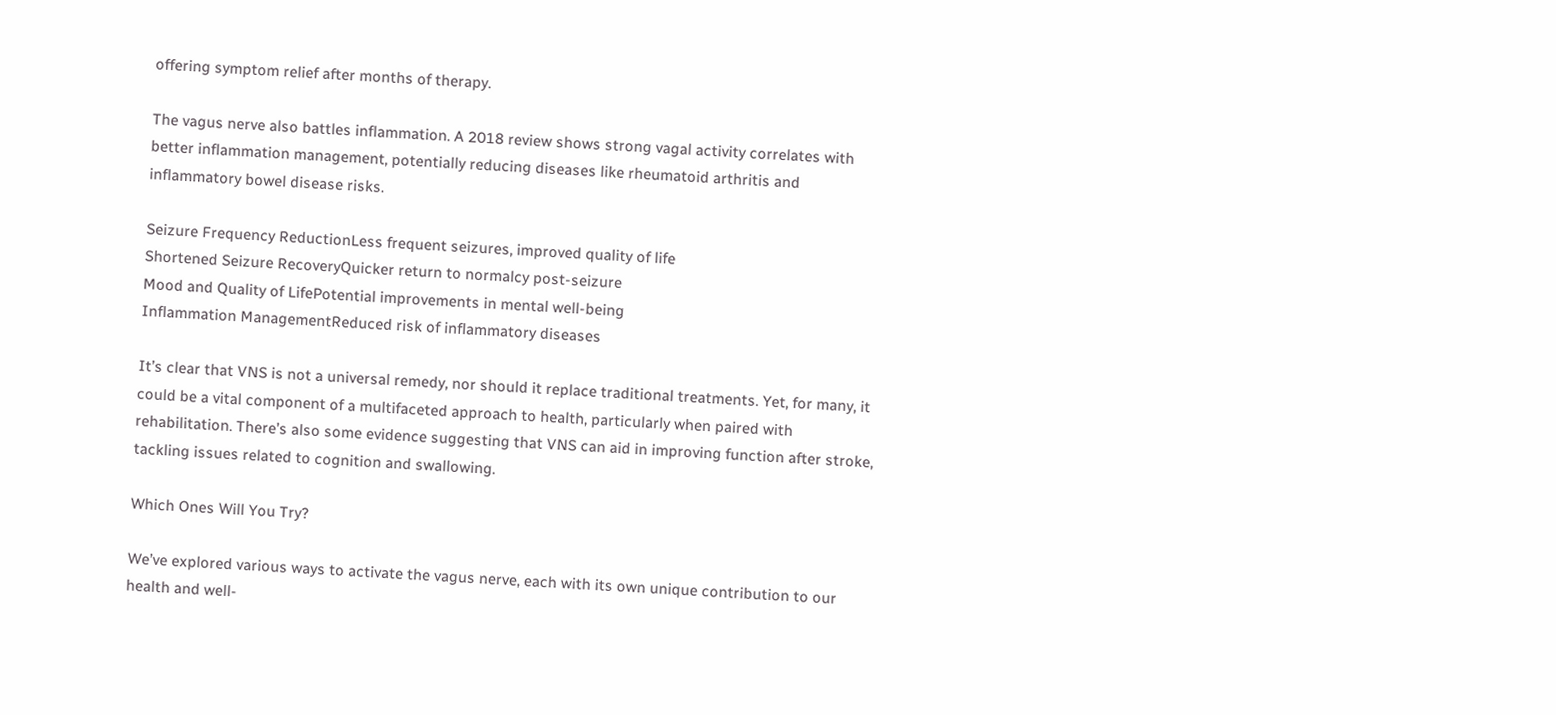offering symptom relief after months of therapy.

The vagus nerve also battles inflammation. A 2018 review shows strong vagal activity correlates with better inflammation management, potentially reducing diseases like rheumatoid arthritis and inflammatory bowel disease risks.

Seizure Frequency ReductionLess frequent seizures, improved quality of life
Shortened Seizure RecoveryQuicker return to normalcy post-seizure
Mood and Quality of LifePotential improvements in mental well-being
Inflammation ManagementReduced risk of inflammatory diseases

It’s clear that VNS is not a universal remedy, nor should it replace traditional treatments. Yet, for many, it could be a vital component of a multifaceted approach to health, particularly when paired with rehabilitation. There’s also some evidence suggesting that VNS can aid in improving function after stroke, tackling issues related to cognition and swallowing.

Which Ones Will You Try?

We’ve explored various ways to activate the vagus nerve, each with its own unique contribution to our health and well-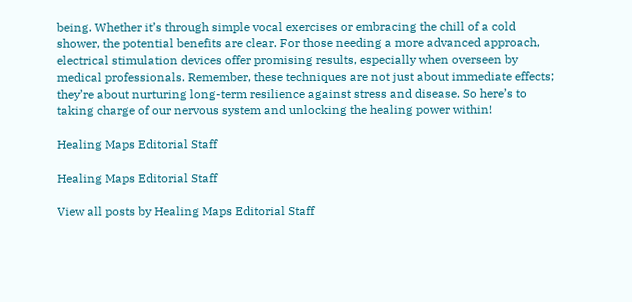being. Whether it’s through simple vocal exercises or embracing the chill of a cold shower, the potential benefits are clear. For those needing a more advanced approach, electrical stimulation devices offer promising results, especially when overseen by medical professionals. Remember, these techniques are not just about immediate effects; they’re about nurturing long-term resilience against stress and disease. So here’s to taking charge of our nervous system and unlocking the healing power within!

Healing Maps Editorial Staff

Healing Maps Editorial Staff

View all posts by Healing Maps Editorial Staff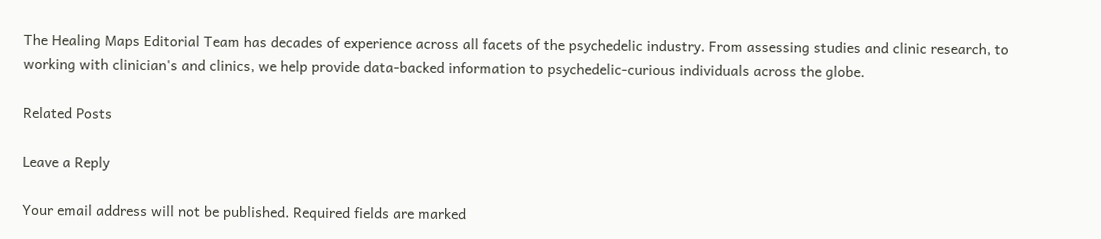The Healing Maps Editorial Team has decades of experience across all facets of the psychedelic industry. From assessing studies and clinic research, to working with clinician's and clinics, we help provide data-backed information to psychedelic-curious individuals across the globe.

Related Posts

Leave a Reply

Your email address will not be published. Required fields are marked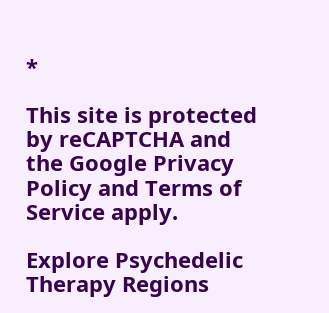*

This site is protected by reCAPTCHA and the Google Privacy Policy and Terms of Service apply.

Explore Psychedelic Therapy Regions